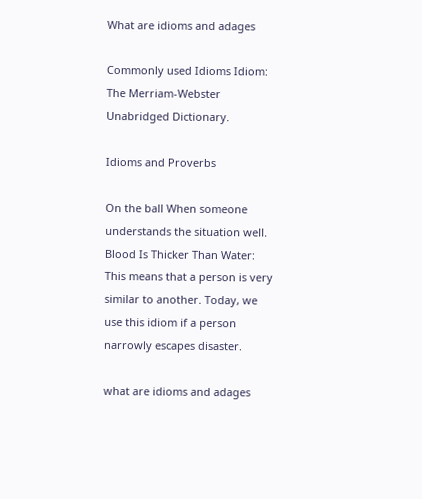What are idioms and adages

Commonly used Idioms Idiom: The Merriam-Webster Unabridged Dictionary.

Idioms and Proverbs

On the ball When someone understands the situation well. Blood Is Thicker Than Water: This means that a person is very similar to another. Today, we use this idiom if a person narrowly escapes disaster.

what are idioms and adages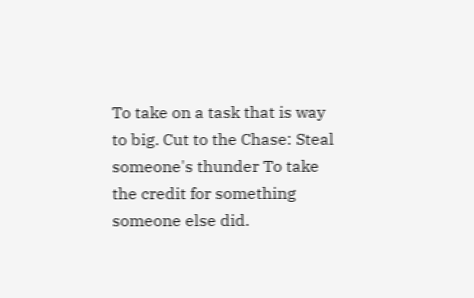To take on a task that is way to big. Cut to the Chase: Steal someone's thunder To take the credit for something someone else did.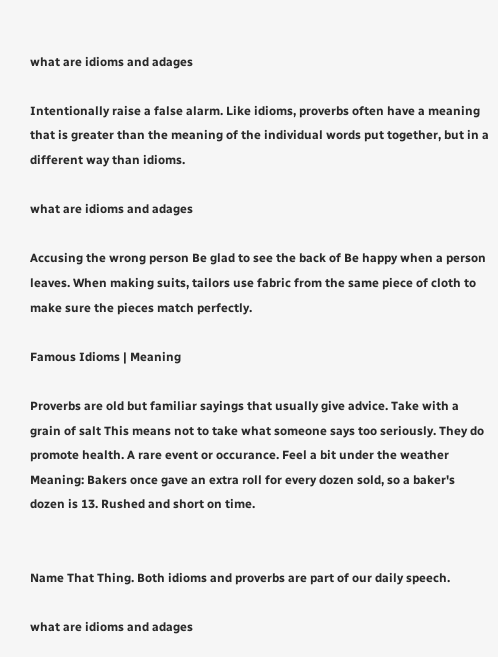what are idioms and adages

Intentionally raise a false alarm. Like idioms, proverbs often have a meaning that is greater than the meaning of the individual words put together, but in a different way than idioms.

what are idioms and adages

Accusing the wrong person Be glad to see the back of Be happy when a person leaves. When making suits, tailors use fabric from the same piece of cloth to make sure the pieces match perfectly.

Famous Idioms | Meaning

Proverbs are old but familiar sayings that usually give advice. Take with a grain of salt This means not to take what someone says too seriously. They do promote health. A rare event or occurance. Feel a bit under the weather Meaning: Bakers once gave an extra roll for every dozen sold, so a baker's dozen is 13. Rushed and short on time.


Name That Thing. Both idioms and proverbs are part of our daily speech.

what are idioms and adages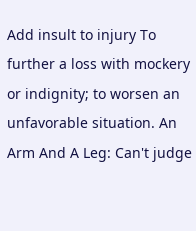Add insult to injury To further a loss with mockery or indignity; to worsen an unfavorable situation. An Arm And A Leg: Can't judge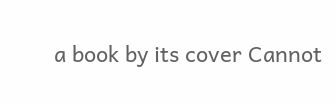a book by its cover Cannot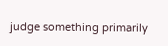judge something primarily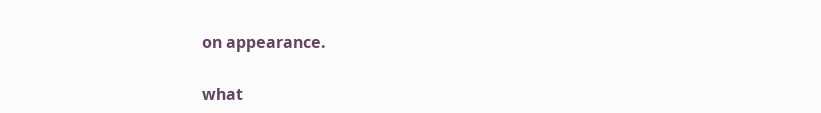on appearance.

what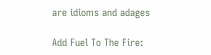are idioms and adages

Add Fuel To The Fire: